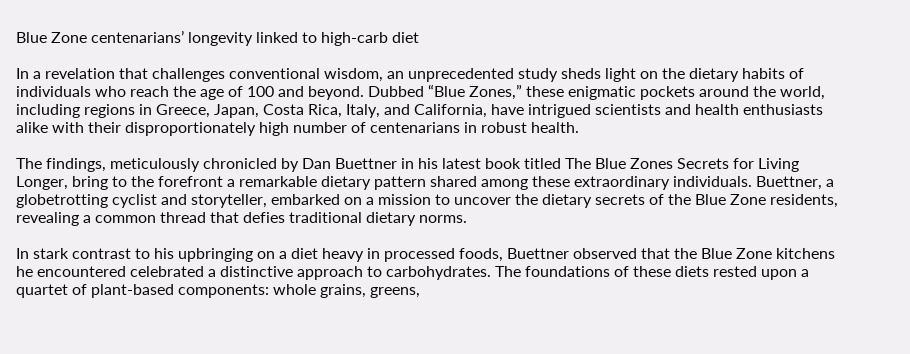Blue Zone centenarians’ longevity linked to high-carb diet

In a revelation that challenges conventional wisdom, an unprecedented study sheds light on the dietary habits of individuals who reach the age of 100 and beyond. Dubbed “Blue Zones,” these enigmatic pockets around the world, including regions in Greece, Japan, Costa Rica, Italy, and California, have intrigued scientists and health enthusiasts alike with their disproportionately high number of centenarians in robust health.

The findings, meticulously chronicled by Dan Buettner in his latest book titled The Blue Zones Secrets for Living Longer, bring to the forefront a remarkable dietary pattern shared among these extraordinary individuals. Buettner, a globetrotting cyclist and storyteller, embarked on a mission to uncover the dietary secrets of the Blue Zone residents, revealing a common thread that defies traditional dietary norms.

In stark contrast to his upbringing on a diet heavy in processed foods, Buettner observed that the Blue Zone kitchens he encountered celebrated a distinctive approach to carbohydrates. The foundations of these diets rested upon a quartet of plant-based components: whole grains, greens,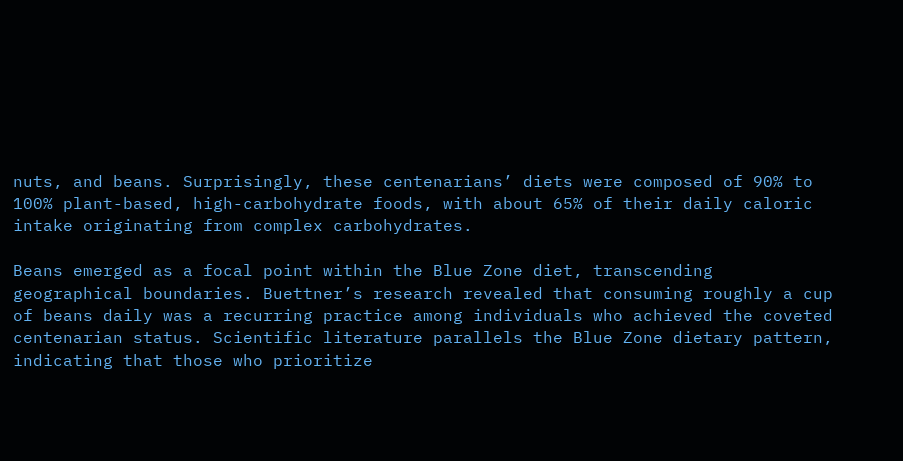nuts, and beans. Surprisingly, these centenarians’ diets were composed of 90% to 100% plant-based, high-carbohydrate foods, with about 65% of their daily caloric intake originating from complex carbohydrates.

Beans emerged as a focal point within the Blue Zone diet, transcending geographical boundaries. Buettner’s research revealed that consuming roughly a cup of beans daily was a recurring practice among individuals who achieved the coveted centenarian status. Scientific literature parallels the Blue Zone dietary pattern, indicating that those who prioritize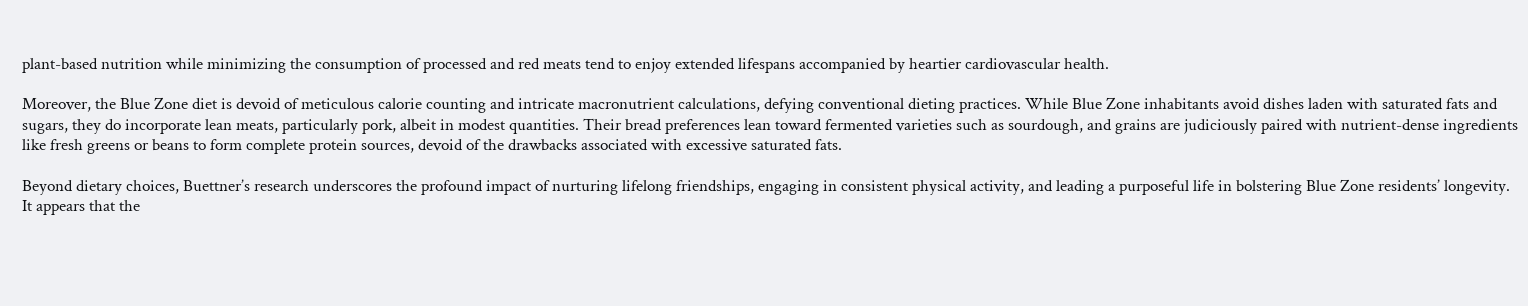plant-based nutrition while minimizing the consumption of processed and red meats tend to enjoy extended lifespans accompanied by heartier cardiovascular health.

Moreover, the Blue Zone diet is devoid of meticulous calorie counting and intricate macronutrient calculations, defying conventional dieting practices. While Blue Zone inhabitants avoid dishes laden with saturated fats and sugars, they do incorporate lean meats, particularly pork, albeit in modest quantities. Their bread preferences lean toward fermented varieties such as sourdough, and grains are judiciously paired with nutrient-dense ingredients like fresh greens or beans to form complete protein sources, devoid of the drawbacks associated with excessive saturated fats.

Beyond dietary choices, Buettner’s research underscores the profound impact of nurturing lifelong friendships, engaging in consistent physical activity, and leading a purposeful life in bolstering Blue Zone residents’ longevity. It appears that the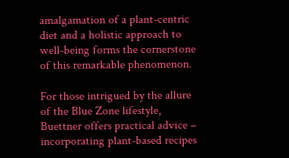amalgamation of a plant-centric diet and a holistic approach to well-being forms the cornerstone of this remarkable phenomenon.

For those intrigued by the allure of the Blue Zone lifestyle, Buettner offers practical advice – incorporating plant-based recipes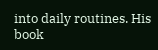into daily routines. His book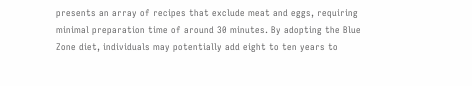presents an array of recipes that exclude meat and eggs, requiring minimal preparation time of around 30 minutes. By adopting the Blue Zone diet, individuals may potentially add eight to ten years to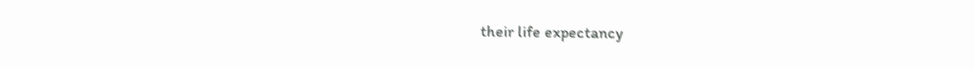their life expectancy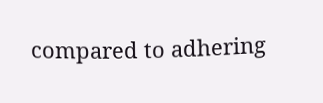compared to adhering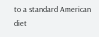to a standard American diet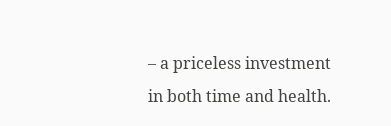– a priceless investment in both time and health.